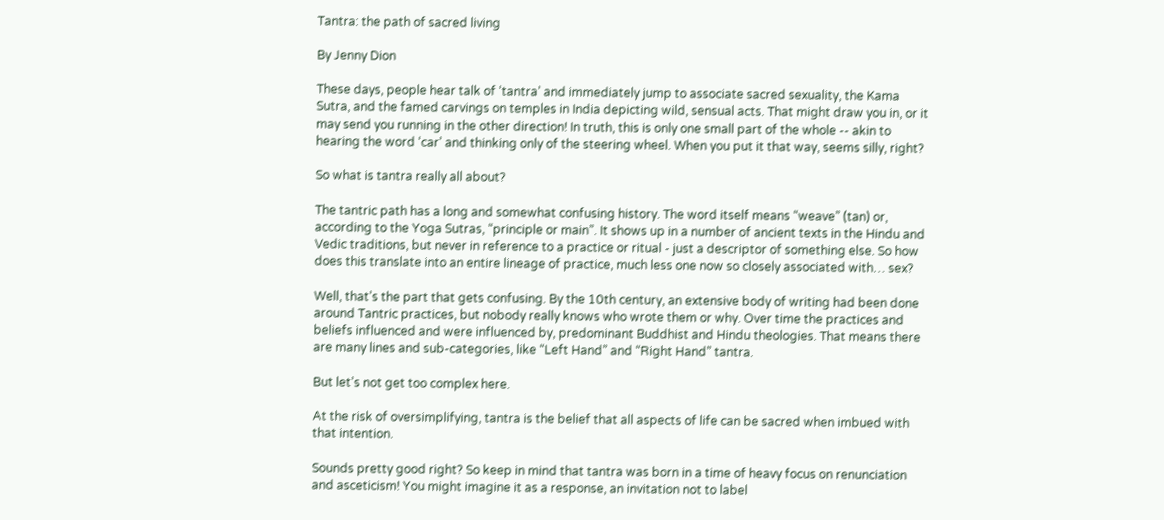Tantra: the path of sacred living

By Jenny Dion

These days, people hear talk of ‘tantra’ and immediately jump to associate sacred sexuality, the Kama Sutra, and the famed carvings on temples in India depicting wild, sensual acts. That might draw you in, or it may send you running in the other direction! In truth, this is only one small part of the whole -- akin to hearing the word ‘car’ and thinking only of the steering wheel. When you put it that way, seems silly, right?

So what is tantra really all about?

The tantric path has a long and somewhat confusing history. The word itself means “weave” (tan) or, according to the Yoga Sutras, “principle or main”. It shows up in a number of ancient texts in the Hindu and Vedic traditions, but never in reference to a practice or ritual - just a descriptor of something else. So how does this translate into an entire lineage of practice, much less one now so closely associated with… sex?

Well, that’s the part that gets confusing. By the 10th century, an extensive body of writing had been done around Tantric practices, but nobody really knows who wrote them or why. Over time the practices and beliefs influenced and were influenced by, predominant Buddhist and Hindu theologies. That means there are many lines and sub-categories, like “Left Hand” and “Right Hand” tantra.

But let’s not get too complex here.

At the risk of oversimplifying, tantra is the belief that all aspects of life can be sacred when imbued with that intention.

Sounds pretty good right? So keep in mind that tantra was born in a time of heavy focus on renunciation and asceticism! You might imagine it as a response, an invitation not to label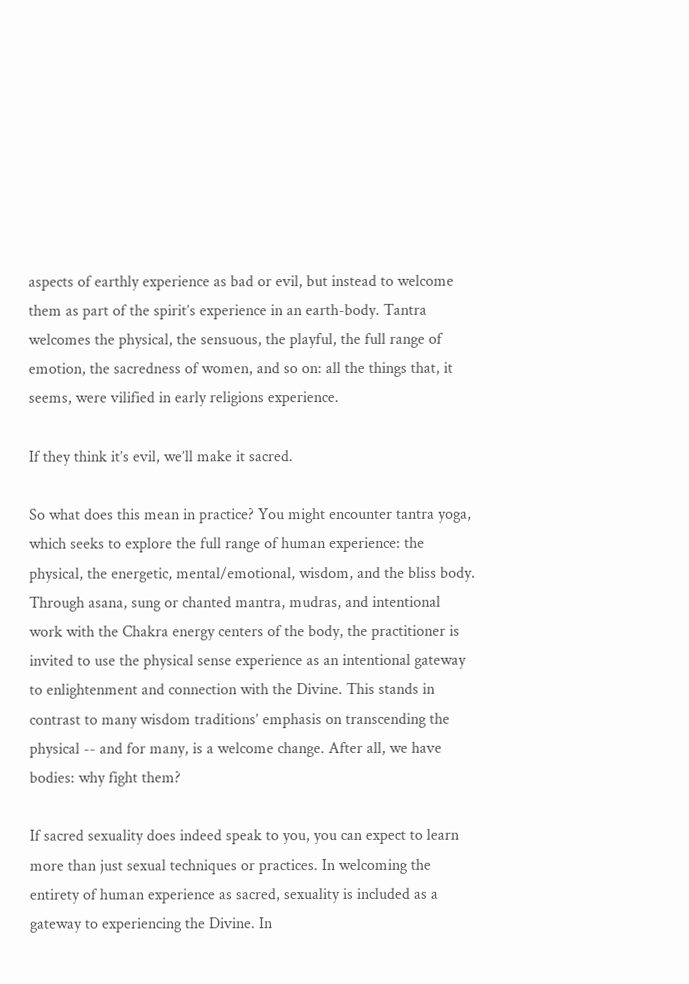aspects of earthly experience as bad or evil, but instead to welcome them as part of the spirit’s experience in an earth-body. Tantra welcomes the physical, the sensuous, the playful, the full range of emotion, the sacredness of women, and so on: all the things that, it seems, were vilified in early religions experience.

If they think it’s evil, we’ll make it sacred.

So what does this mean in practice? You might encounter tantra yoga, which seeks to explore the full range of human experience: the physical, the energetic, mental/emotional, wisdom, and the bliss body. Through asana, sung or chanted mantra, mudras, and intentional work with the Chakra energy centers of the body, the practitioner is invited to use the physical sense experience as an intentional gateway to enlightenment and connection with the Divine. This stands in contrast to many wisdom traditions’ emphasis on transcending the physical -- and for many, is a welcome change. After all, we have bodies: why fight them?

If sacred sexuality does indeed speak to you, you can expect to learn more than just sexual techniques or practices. In welcoming the entirety of human experience as sacred, sexuality is included as a gateway to experiencing the Divine. In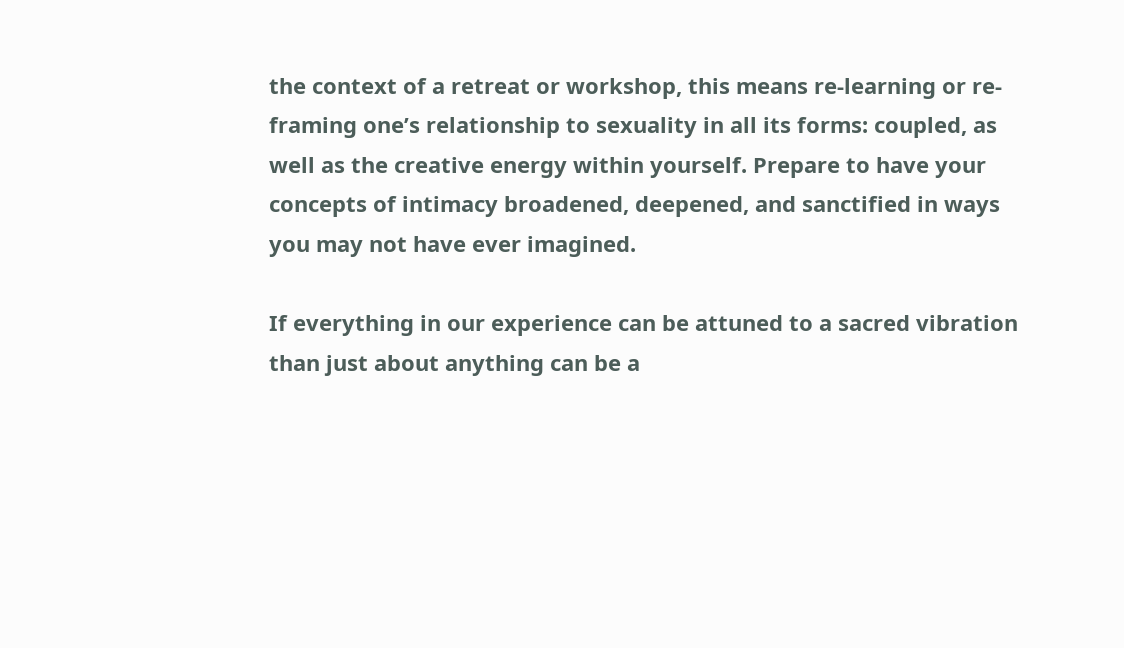the context of a retreat or workshop, this means re-learning or re-framing one’s relationship to sexuality in all its forms: coupled, as well as the creative energy within yourself. Prepare to have your concepts of intimacy broadened, deepened, and sanctified in ways you may not have ever imagined.

If everything in our experience can be attuned to a sacred vibration than just about anything can be a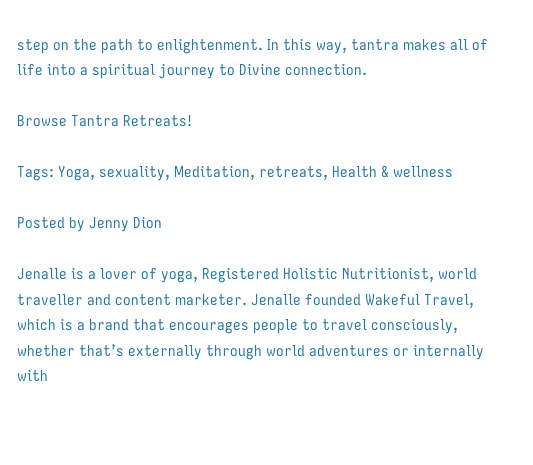step on the path to enlightenment. In this way, tantra makes all of life into a spiritual journey to Divine connection.

Browse Tantra Retreats!

Tags: Yoga, sexuality, Meditation, retreats, Health & wellness

Posted by Jenny Dion

Jenalle is a lover of yoga, Registered Holistic Nutritionist, world traveller and content marketer. Jenalle founded Wakeful Travel, which is a brand that encourages people to travel consciously, whether that’s externally through world adventures or internally with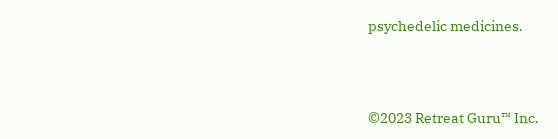psychedelic medicines.



©2023 Retreat Guru™ Inc.